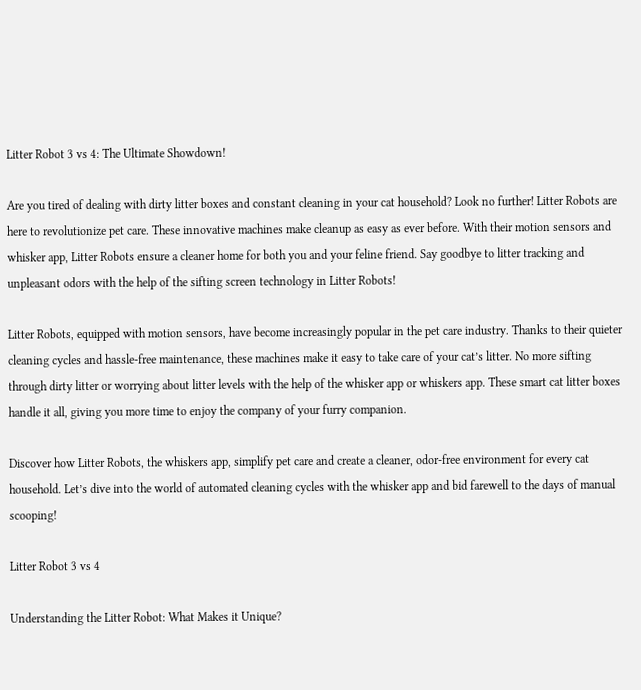Litter Robot 3 vs 4: The Ultimate Showdown!

Are you tired of dealing with dirty litter boxes and constant cleaning in your cat household? Look no further! Litter Robots are here to revolutionize pet care. These innovative machines make cleanup as easy as ever before. With their motion sensors and whisker app, Litter Robots ensure a cleaner home for both you and your feline friend. Say goodbye to litter tracking and unpleasant odors with the help of the sifting screen technology in Litter Robots!

Litter Robots, equipped with motion sensors, have become increasingly popular in the pet care industry. Thanks to their quieter cleaning cycles and hassle-free maintenance, these machines make it easy to take care of your cat’s litter. No more sifting through dirty litter or worrying about litter levels with the help of the whisker app or whiskers app. These smart cat litter boxes handle it all, giving you more time to enjoy the company of your furry companion.

Discover how Litter Robots, the whiskers app, simplify pet care and create a cleaner, odor-free environment for every cat household. Let’s dive into the world of automated cleaning cycles with the whisker app and bid farewell to the days of manual scooping!

Litter Robot 3 vs 4

Understanding the Litter Robot: What Makes it Unique?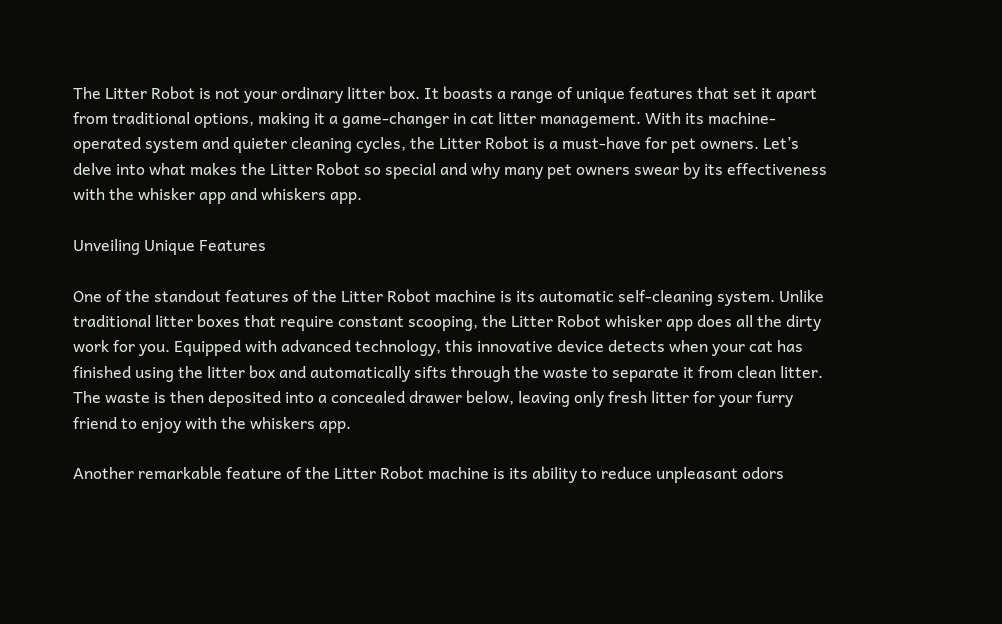The Litter Robot is not your ordinary litter box. It boasts a range of unique features that set it apart from traditional options, making it a game-changer in cat litter management. With its machine-operated system and quieter cleaning cycles, the Litter Robot is a must-have for pet owners. Let’s delve into what makes the Litter Robot so special and why many pet owners swear by its effectiveness with the whisker app and whiskers app.

Unveiling Unique Features

One of the standout features of the Litter Robot machine is its automatic self-cleaning system. Unlike traditional litter boxes that require constant scooping, the Litter Robot whisker app does all the dirty work for you. Equipped with advanced technology, this innovative device detects when your cat has finished using the litter box and automatically sifts through the waste to separate it from clean litter. The waste is then deposited into a concealed drawer below, leaving only fresh litter for your furry friend to enjoy with the whiskers app.

Another remarkable feature of the Litter Robot machine is its ability to reduce unpleasant odors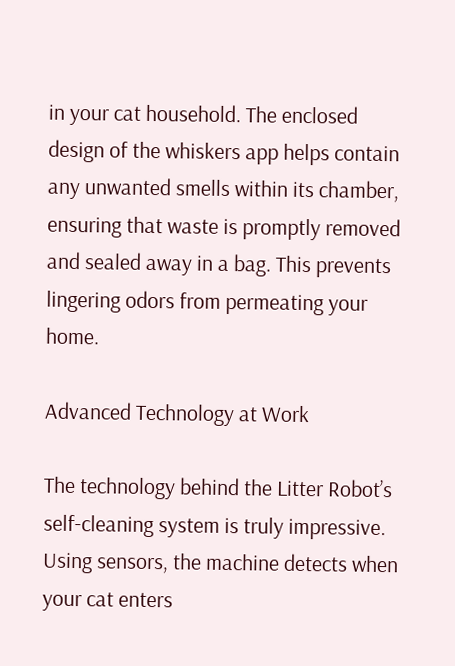in your cat household. The enclosed design of the whiskers app helps contain any unwanted smells within its chamber, ensuring that waste is promptly removed and sealed away in a bag. This prevents lingering odors from permeating your home.

Advanced Technology at Work

The technology behind the Litter Robot’s self-cleaning system is truly impressive. Using sensors, the machine detects when your cat enters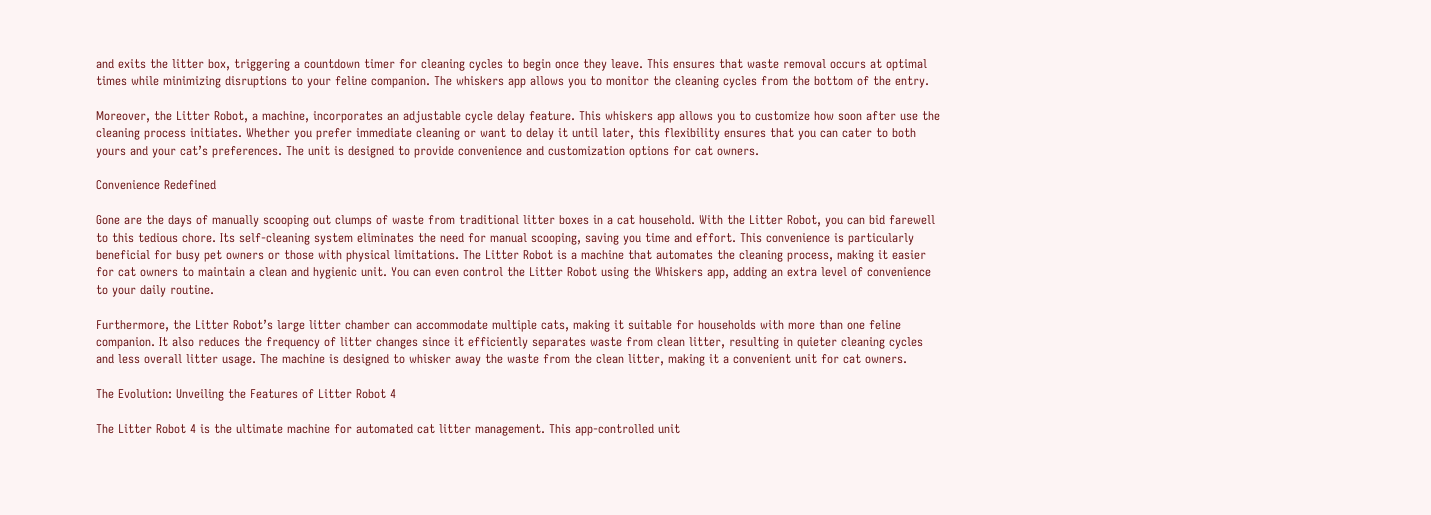and exits the litter box, triggering a countdown timer for cleaning cycles to begin once they leave. This ensures that waste removal occurs at optimal times while minimizing disruptions to your feline companion. The whiskers app allows you to monitor the cleaning cycles from the bottom of the entry.

Moreover, the Litter Robot, a machine, incorporates an adjustable cycle delay feature. This whiskers app allows you to customize how soon after use the cleaning process initiates. Whether you prefer immediate cleaning or want to delay it until later, this flexibility ensures that you can cater to both yours and your cat’s preferences. The unit is designed to provide convenience and customization options for cat owners.

Convenience Redefined

Gone are the days of manually scooping out clumps of waste from traditional litter boxes in a cat household. With the Litter Robot, you can bid farewell to this tedious chore. Its self-cleaning system eliminates the need for manual scooping, saving you time and effort. This convenience is particularly beneficial for busy pet owners or those with physical limitations. The Litter Robot is a machine that automates the cleaning process, making it easier for cat owners to maintain a clean and hygienic unit. You can even control the Litter Robot using the Whiskers app, adding an extra level of convenience to your daily routine.

Furthermore, the Litter Robot’s large litter chamber can accommodate multiple cats, making it suitable for households with more than one feline companion. It also reduces the frequency of litter changes since it efficiently separates waste from clean litter, resulting in quieter cleaning cycles and less overall litter usage. The machine is designed to whisker away the waste from the clean litter, making it a convenient unit for cat owners.

The Evolution: Unveiling the Features of Litter Robot 4

The Litter Robot 4 is the ultimate machine for automated cat litter management. This app-controlled unit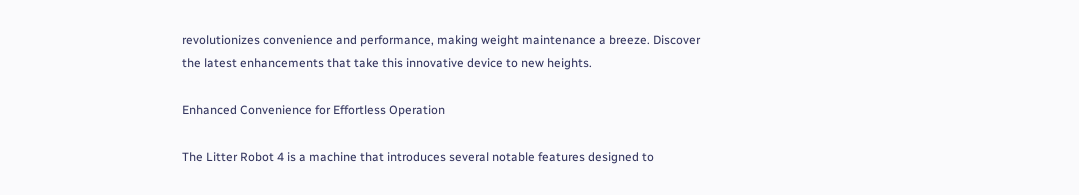revolutionizes convenience and performance, making weight maintenance a breeze. Discover the latest enhancements that take this innovative device to new heights.

Enhanced Convenience for Effortless Operation

The Litter Robot 4 is a machine that introduces several notable features designed to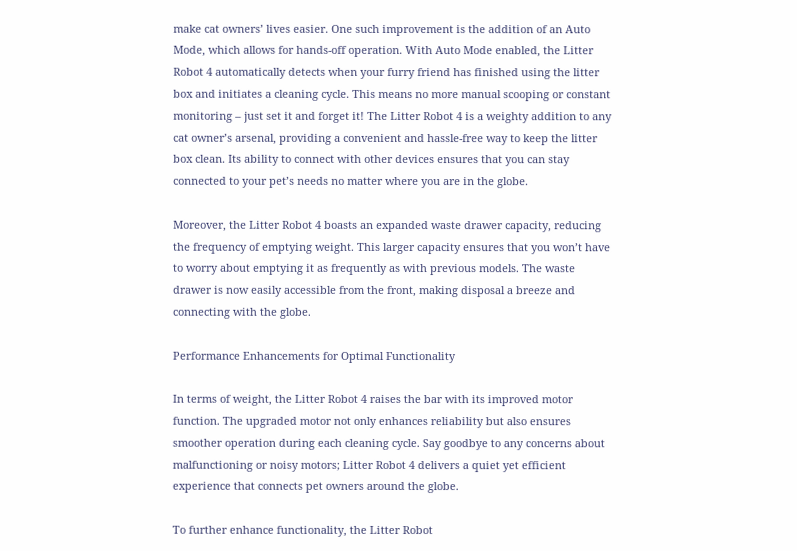make cat owners’ lives easier. One such improvement is the addition of an Auto Mode, which allows for hands-off operation. With Auto Mode enabled, the Litter Robot 4 automatically detects when your furry friend has finished using the litter box and initiates a cleaning cycle. This means no more manual scooping or constant monitoring – just set it and forget it! The Litter Robot 4 is a weighty addition to any cat owner’s arsenal, providing a convenient and hassle-free way to keep the litter box clean. Its ability to connect with other devices ensures that you can stay connected to your pet’s needs no matter where you are in the globe.

Moreover, the Litter Robot 4 boasts an expanded waste drawer capacity, reducing the frequency of emptying weight. This larger capacity ensures that you won’t have to worry about emptying it as frequently as with previous models. The waste drawer is now easily accessible from the front, making disposal a breeze and connecting with the globe.

Performance Enhancements for Optimal Functionality

In terms of weight, the Litter Robot 4 raises the bar with its improved motor function. The upgraded motor not only enhances reliability but also ensures smoother operation during each cleaning cycle. Say goodbye to any concerns about malfunctioning or noisy motors; Litter Robot 4 delivers a quiet yet efficient experience that connects pet owners around the globe.

To further enhance functionality, the Litter Robot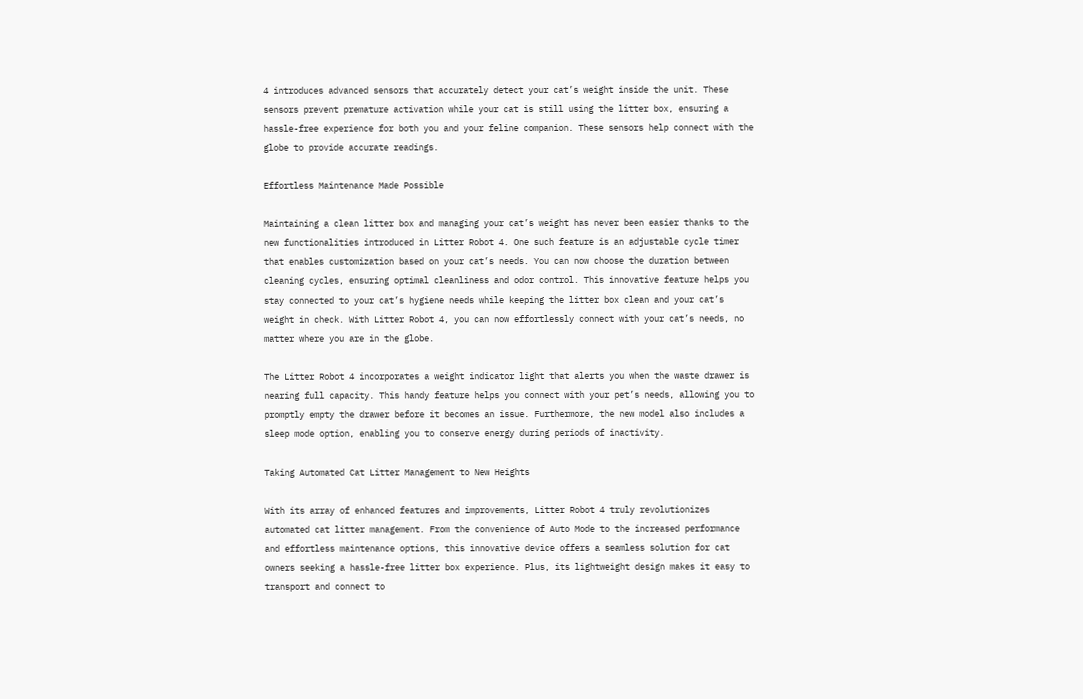4 introduces advanced sensors that accurately detect your cat’s weight inside the unit. These sensors prevent premature activation while your cat is still using the litter box, ensuring a hassle-free experience for both you and your feline companion. These sensors help connect with the globe to provide accurate readings.

Effortless Maintenance Made Possible

Maintaining a clean litter box and managing your cat’s weight has never been easier thanks to the new functionalities introduced in Litter Robot 4. One such feature is an adjustable cycle timer that enables customization based on your cat’s needs. You can now choose the duration between cleaning cycles, ensuring optimal cleanliness and odor control. This innovative feature helps you stay connected to your cat’s hygiene needs while keeping the litter box clean and your cat’s weight in check. With Litter Robot 4, you can now effortlessly connect with your cat’s needs, no matter where you are in the globe.

The Litter Robot 4 incorporates a weight indicator light that alerts you when the waste drawer is nearing full capacity. This handy feature helps you connect with your pet’s needs, allowing you to promptly empty the drawer before it becomes an issue. Furthermore, the new model also includes a sleep mode option, enabling you to conserve energy during periods of inactivity.

Taking Automated Cat Litter Management to New Heights

With its array of enhanced features and improvements, Litter Robot 4 truly revolutionizes automated cat litter management. From the convenience of Auto Mode to the increased performance and effortless maintenance options, this innovative device offers a seamless solution for cat owners seeking a hassle-free litter box experience. Plus, its lightweight design makes it easy to transport and connect to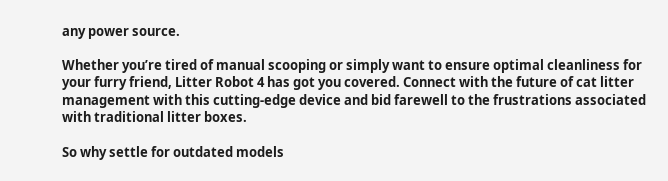any power source.

Whether you’re tired of manual scooping or simply want to ensure optimal cleanliness for your furry friend, Litter Robot 4 has got you covered. Connect with the future of cat litter management with this cutting-edge device and bid farewell to the frustrations associated with traditional litter boxes.

So why settle for outdated models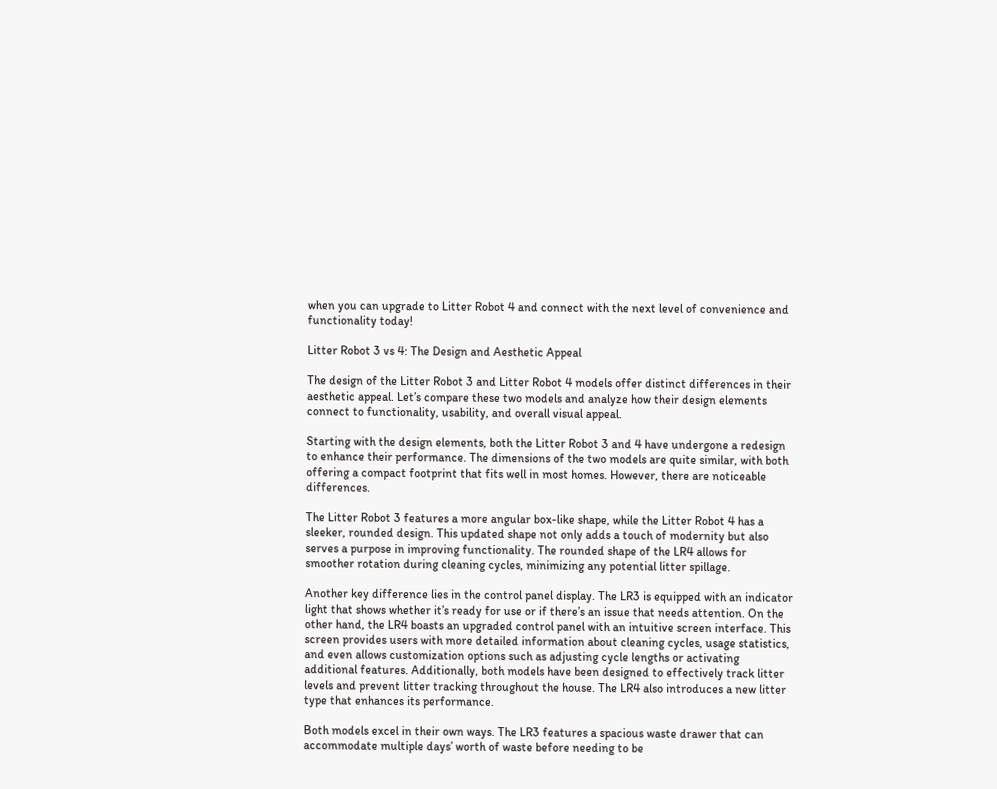when you can upgrade to Litter Robot 4 and connect with the next level of convenience and functionality today!

Litter Robot 3 vs 4: The Design and Aesthetic Appeal

The design of the Litter Robot 3 and Litter Robot 4 models offer distinct differences in their aesthetic appeal. Let’s compare these two models and analyze how their design elements connect to functionality, usability, and overall visual appeal.

Starting with the design elements, both the Litter Robot 3 and 4 have undergone a redesign to enhance their performance. The dimensions of the two models are quite similar, with both offering a compact footprint that fits well in most homes. However, there are noticeable differences.

The Litter Robot 3 features a more angular box-like shape, while the Litter Robot 4 has a sleeker, rounded design. This updated shape not only adds a touch of modernity but also serves a purpose in improving functionality. The rounded shape of the LR4 allows for smoother rotation during cleaning cycles, minimizing any potential litter spillage.

Another key difference lies in the control panel display. The LR3 is equipped with an indicator light that shows whether it’s ready for use or if there’s an issue that needs attention. On the other hand, the LR4 boasts an upgraded control panel with an intuitive screen interface. This screen provides users with more detailed information about cleaning cycles, usage statistics, and even allows customization options such as adjusting cycle lengths or activating additional features. Additionally, both models have been designed to effectively track litter levels and prevent litter tracking throughout the house. The LR4 also introduces a new litter type that enhances its performance.

Both models excel in their own ways. The LR3 features a spacious waste drawer that can accommodate multiple days’ worth of waste before needing to be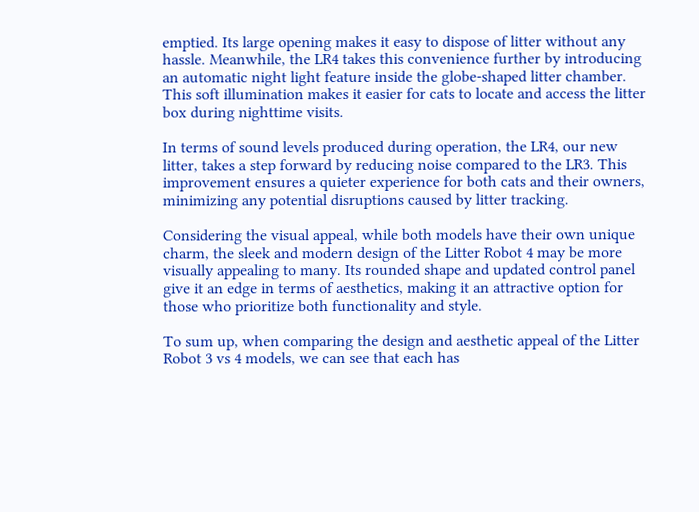emptied. Its large opening makes it easy to dispose of litter without any hassle. Meanwhile, the LR4 takes this convenience further by introducing an automatic night light feature inside the globe-shaped litter chamber. This soft illumination makes it easier for cats to locate and access the litter box during nighttime visits.

In terms of sound levels produced during operation, the LR4, our new litter, takes a step forward by reducing noise compared to the LR3. This improvement ensures a quieter experience for both cats and their owners, minimizing any potential disruptions caused by litter tracking.

Considering the visual appeal, while both models have their own unique charm, the sleek and modern design of the Litter Robot 4 may be more visually appealing to many. Its rounded shape and updated control panel give it an edge in terms of aesthetics, making it an attractive option for those who prioritize both functionality and style.

To sum up, when comparing the design and aesthetic appeal of the Litter Robot 3 vs 4 models, we can see that each has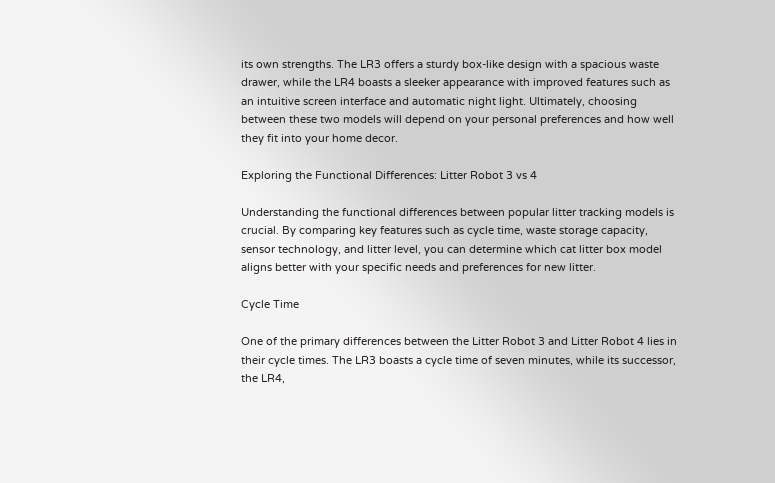its own strengths. The LR3 offers a sturdy box-like design with a spacious waste drawer, while the LR4 boasts a sleeker appearance with improved features such as an intuitive screen interface and automatic night light. Ultimately, choosing between these two models will depend on your personal preferences and how well they fit into your home decor.

Exploring the Functional Differences: Litter Robot 3 vs 4

Understanding the functional differences between popular litter tracking models is crucial. By comparing key features such as cycle time, waste storage capacity, sensor technology, and litter level, you can determine which cat litter box model aligns better with your specific needs and preferences for new litter.

Cycle Time

One of the primary differences between the Litter Robot 3 and Litter Robot 4 lies in their cycle times. The LR3 boasts a cycle time of seven minutes, while its successor, the LR4,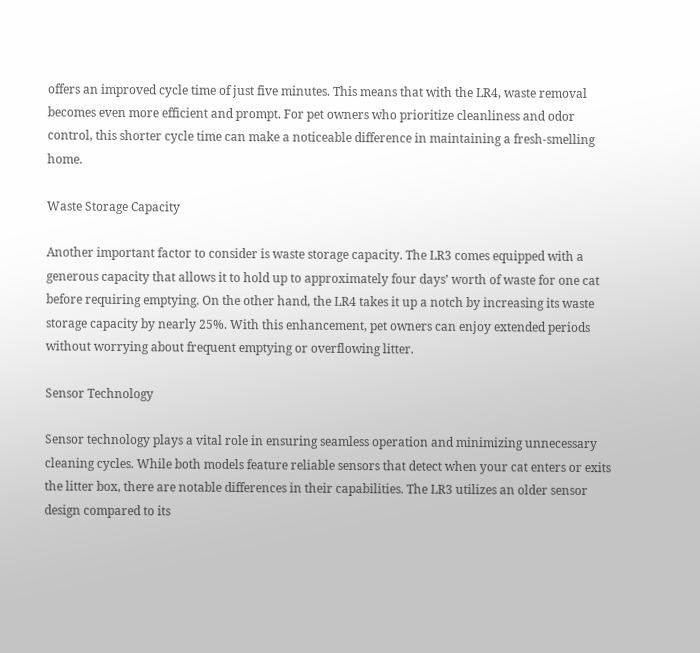offers an improved cycle time of just five minutes. This means that with the LR4, waste removal becomes even more efficient and prompt. For pet owners who prioritize cleanliness and odor control, this shorter cycle time can make a noticeable difference in maintaining a fresh-smelling home.

Waste Storage Capacity

Another important factor to consider is waste storage capacity. The LR3 comes equipped with a generous capacity that allows it to hold up to approximately four days’ worth of waste for one cat before requiring emptying. On the other hand, the LR4 takes it up a notch by increasing its waste storage capacity by nearly 25%. With this enhancement, pet owners can enjoy extended periods without worrying about frequent emptying or overflowing litter.

Sensor Technology

Sensor technology plays a vital role in ensuring seamless operation and minimizing unnecessary cleaning cycles. While both models feature reliable sensors that detect when your cat enters or exits the litter box, there are notable differences in their capabilities. The LR3 utilizes an older sensor design compared to its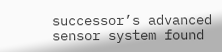successor’s advanced sensor system found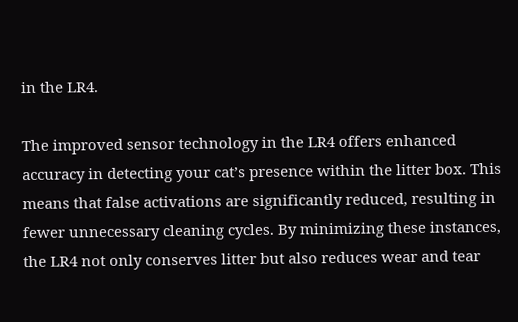in the LR4.

The improved sensor technology in the LR4 offers enhanced accuracy in detecting your cat’s presence within the litter box. This means that false activations are significantly reduced, resulting in fewer unnecessary cleaning cycles. By minimizing these instances, the LR4 not only conserves litter but also reduces wear and tear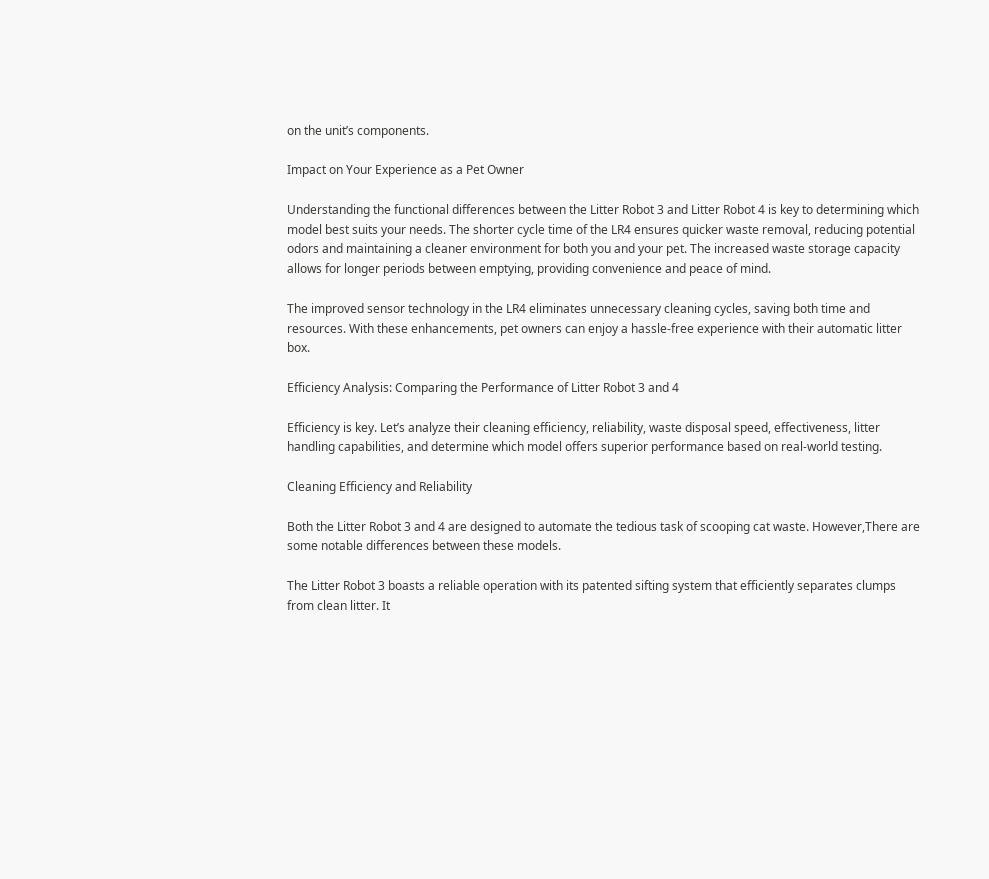on the unit’s components.

Impact on Your Experience as a Pet Owner

Understanding the functional differences between the Litter Robot 3 and Litter Robot 4 is key to determining which model best suits your needs. The shorter cycle time of the LR4 ensures quicker waste removal, reducing potential odors and maintaining a cleaner environment for both you and your pet. The increased waste storage capacity allows for longer periods between emptying, providing convenience and peace of mind.

The improved sensor technology in the LR4 eliminates unnecessary cleaning cycles, saving both time and resources. With these enhancements, pet owners can enjoy a hassle-free experience with their automatic litter box.

Efficiency Analysis: Comparing the Performance of Litter Robot 3 and 4

Efficiency is key. Let’s analyze their cleaning efficiency, reliability, waste disposal speed, effectiveness, litter handling capabilities, and determine which model offers superior performance based on real-world testing.

Cleaning Efficiency and Reliability

Both the Litter Robot 3 and 4 are designed to automate the tedious task of scooping cat waste. However,There are some notable differences between these models.

The Litter Robot 3 boasts a reliable operation with its patented sifting system that efficiently separates clumps from clean litter. It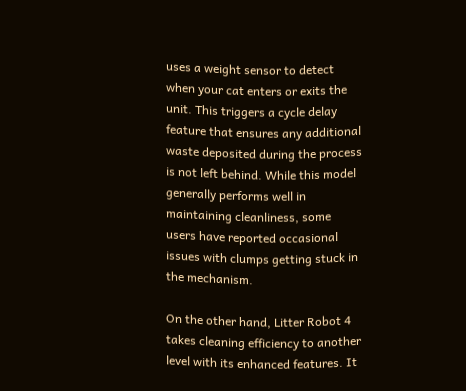uses a weight sensor to detect when your cat enters or exits the unit. This triggers a cycle delay feature that ensures any additional waste deposited during the process is not left behind. While this model generally performs well in maintaining cleanliness, some users have reported occasional issues with clumps getting stuck in the mechanism.

On the other hand, Litter Robot 4 takes cleaning efficiency to another level with its enhanced features. It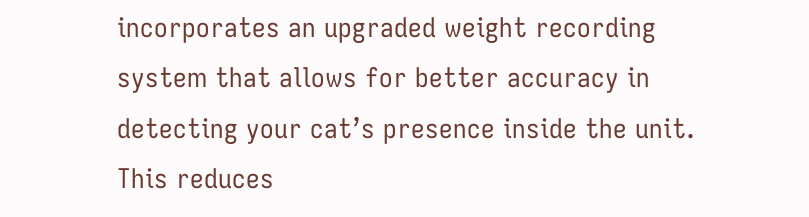incorporates an upgraded weight recording system that allows for better accuracy in detecting your cat’s presence inside the unit. This reduces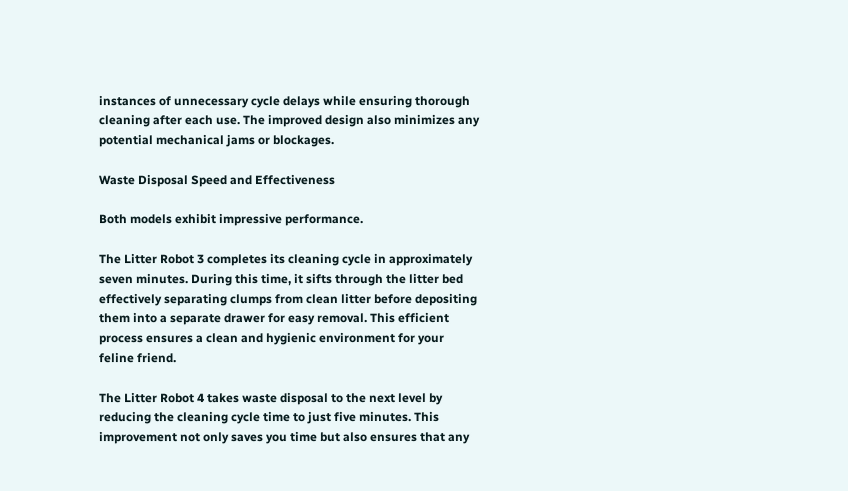instances of unnecessary cycle delays while ensuring thorough cleaning after each use. The improved design also minimizes any potential mechanical jams or blockages.

Waste Disposal Speed and Effectiveness

Both models exhibit impressive performance.

The Litter Robot 3 completes its cleaning cycle in approximately seven minutes. During this time, it sifts through the litter bed effectively separating clumps from clean litter before depositing them into a separate drawer for easy removal. This efficient process ensures a clean and hygienic environment for your feline friend.

The Litter Robot 4 takes waste disposal to the next level by reducing the cleaning cycle time to just five minutes. This improvement not only saves you time but also ensures that any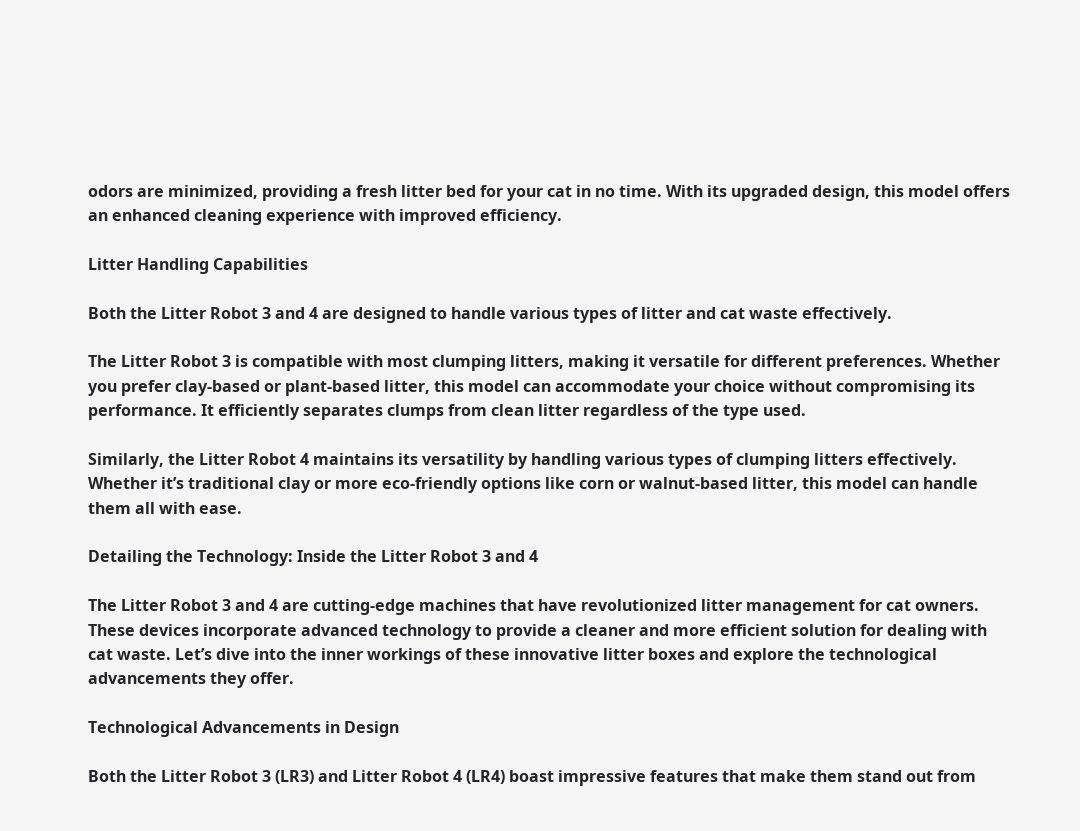odors are minimized, providing a fresh litter bed for your cat in no time. With its upgraded design, this model offers an enhanced cleaning experience with improved efficiency.

Litter Handling Capabilities

Both the Litter Robot 3 and 4 are designed to handle various types of litter and cat waste effectively.

The Litter Robot 3 is compatible with most clumping litters, making it versatile for different preferences. Whether you prefer clay-based or plant-based litter, this model can accommodate your choice without compromising its performance. It efficiently separates clumps from clean litter regardless of the type used.

Similarly, the Litter Robot 4 maintains its versatility by handling various types of clumping litters effectively. Whether it’s traditional clay or more eco-friendly options like corn or walnut-based litter, this model can handle them all with ease.

Detailing the Technology: Inside the Litter Robot 3 and 4

The Litter Robot 3 and 4 are cutting-edge machines that have revolutionized litter management for cat owners. These devices incorporate advanced technology to provide a cleaner and more efficient solution for dealing with cat waste. Let’s dive into the inner workings of these innovative litter boxes and explore the technological advancements they offer.

Technological Advancements in Design

Both the Litter Robot 3 (LR3) and Litter Robot 4 (LR4) boast impressive features that make them stand out from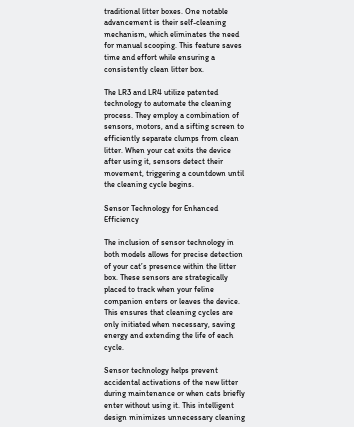traditional litter boxes. One notable advancement is their self-cleaning mechanism, which eliminates the need for manual scooping. This feature saves time and effort while ensuring a consistently clean litter box.

The LR3 and LR4 utilize patented technology to automate the cleaning process. They employ a combination of sensors, motors, and a sifting screen to efficiently separate clumps from clean litter. When your cat exits the device after using it, sensors detect their movement, triggering a countdown until the cleaning cycle begins.

Sensor Technology for Enhanced Efficiency

The inclusion of sensor technology in both models allows for precise detection of your cat’s presence within the litter box. These sensors are strategically placed to track when your feline companion enters or leaves the device. This ensures that cleaning cycles are only initiated when necessary, saving energy and extending the life of each cycle.

Sensor technology helps prevent accidental activations of the new litter during maintenance or when cats briefly enter without using it. This intelligent design minimizes unnecessary cleaning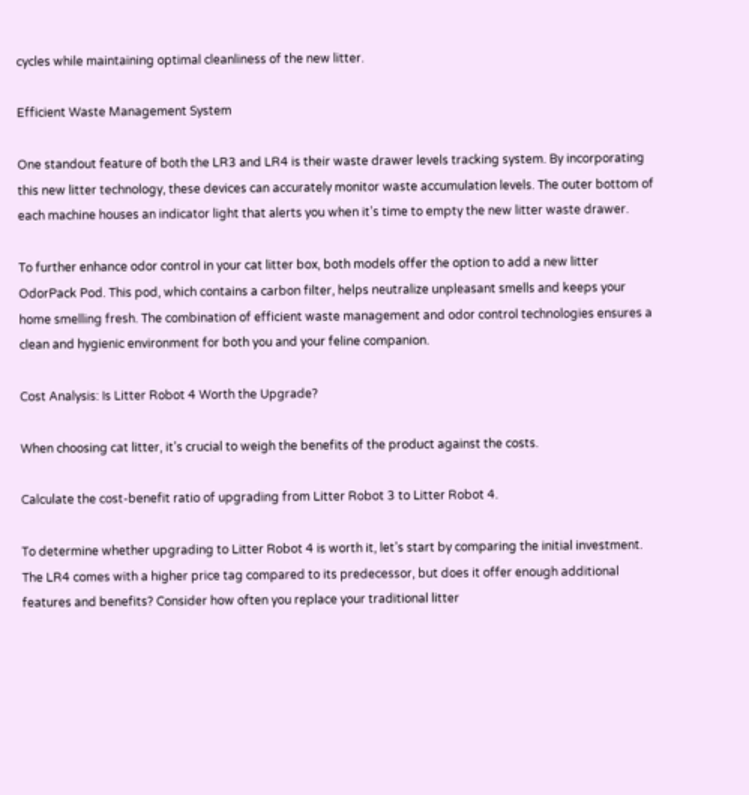cycles while maintaining optimal cleanliness of the new litter.

Efficient Waste Management System

One standout feature of both the LR3 and LR4 is their waste drawer levels tracking system. By incorporating this new litter technology, these devices can accurately monitor waste accumulation levels. The outer bottom of each machine houses an indicator light that alerts you when it’s time to empty the new litter waste drawer.

To further enhance odor control in your cat litter box, both models offer the option to add a new litter OdorPack Pod. This pod, which contains a carbon filter, helps neutralize unpleasant smells and keeps your home smelling fresh. The combination of efficient waste management and odor control technologies ensures a clean and hygienic environment for both you and your feline companion.

Cost Analysis: Is Litter Robot 4 Worth the Upgrade?

When choosing cat litter, it’s crucial to weigh the benefits of the product against the costs.

Calculate the cost-benefit ratio of upgrading from Litter Robot 3 to Litter Robot 4.

To determine whether upgrading to Litter Robot 4 is worth it, let’s start by comparing the initial investment. The LR4 comes with a higher price tag compared to its predecessor, but does it offer enough additional features and benefits? Consider how often you replace your traditional litter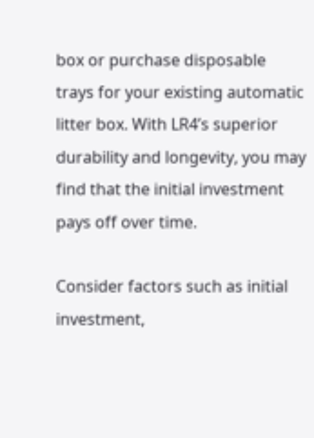box or purchase disposable trays for your existing automatic litter box. With LR4’s superior durability and longevity, you may find that the initial investment pays off over time.

Consider factors such as initial investment,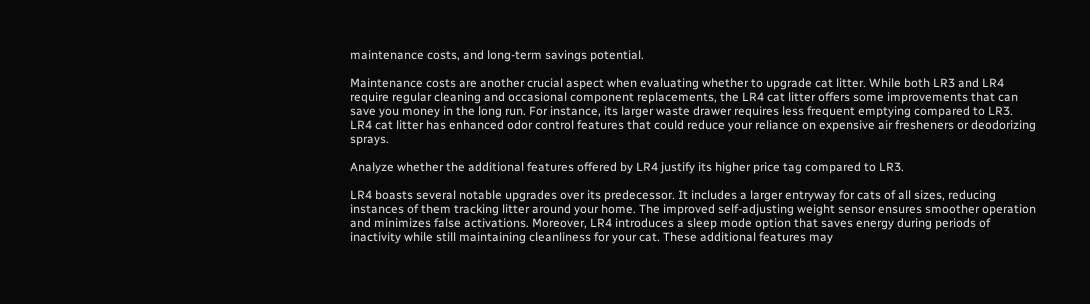maintenance costs, and long-term savings potential.

Maintenance costs are another crucial aspect when evaluating whether to upgrade cat litter. While both LR3 and LR4 require regular cleaning and occasional component replacements, the LR4 cat litter offers some improvements that can save you money in the long run. For instance, its larger waste drawer requires less frequent emptying compared to LR3. LR4 cat litter has enhanced odor control features that could reduce your reliance on expensive air fresheners or deodorizing sprays.

Analyze whether the additional features offered by LR4 justify its higher price tag compared to LR3.

LR4 boasts several notable upgrades over its predecessor. It includes a larger entryway for cats of all sizes, reducing instances of them tracking litter around your home. The improved self-adjusting weight sensor ensures smoother operation and minimizes false activations. Moreover, LR4 introduces a sleep mode option that saves energy during periods of inactivity while still maintaining cleanliness for your cat. These additional features may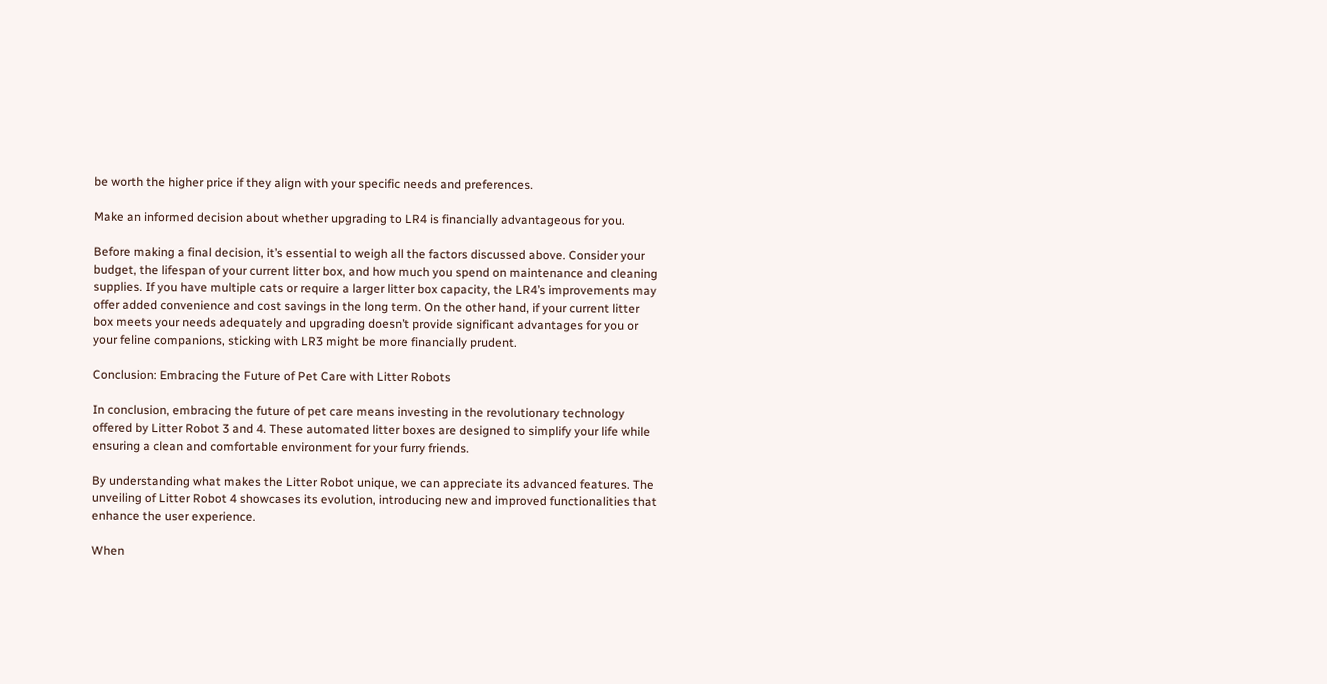be worth the higher price if they align with your specific needs and preferences.

Make an informed decision about whether upgrading to LR4 is financially advantageous for you.

Before making a final decision, it’s essential to weigh all the factors discussed above. Consider your budget, the lifespan of your current litter box, and how much you spend on maintenance and cleaning supplies. If you have multiple cats or require a larger litter box capacity, the LR4’s improvements may offer added convenience and cost savings in the long term. On the other hand, if your current litter box meets your needs adequately and upgrading doesn’t provide significant advantages for you or your feline companions, sticking with LR3 might be more financially prudent.

Conclusion: Embracing the Future of Pet Care with Litter Robots

In conclusion, embracing the future of pet care means investing in the revolutionary technology offered by Litter Robot 3 and 4. These automated litter boxes are designed to simplify your life while ensuring a clean and comfortable environment for your furry friends.

By understanding what makes the Litter Robot unique, we can appreciate its advanced features. The unveiling of Litter Robot 4 showcases its evolution, introducing new and improved functionalities that enhance the user experience.

When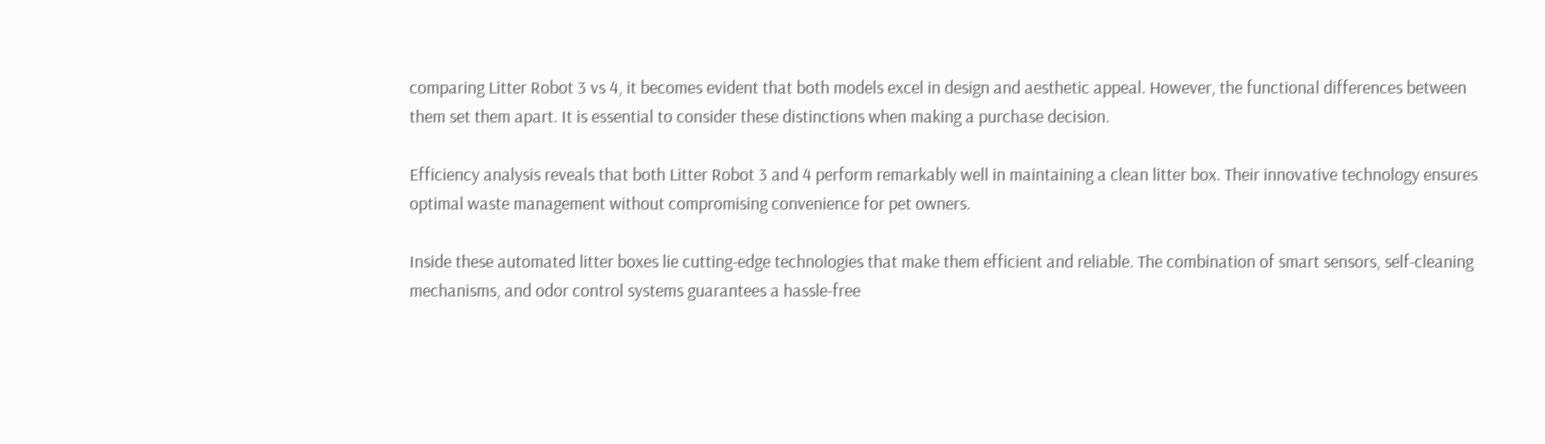comparing Litter Robot 3 vs 4, it becomes evident that both models excel in design and aesthetic appeal. However, the functional differences between them set them apart. It is essential to consider these distinctions when making a purchase decision.

Efficiency analysis reveals that both Litter Robot 3 and 4 perform remarkably well in maintaining a clean litter box. Their innovative technology ensures optimal waste management without compromising convenience for pet owners.

Inside these automated litter boxes lie cutting-edge technologies that make them efficient and reliable. The combination of smart sensors, self-cleaning mechanisms, and odor control systems guarantees a hassle-free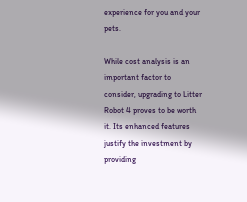experience for you and your pets.

While cost analysis is an important factor to consider, upgrading to Litter Robot 4 proves to be worth it. Its enhanced features justify the investment by providing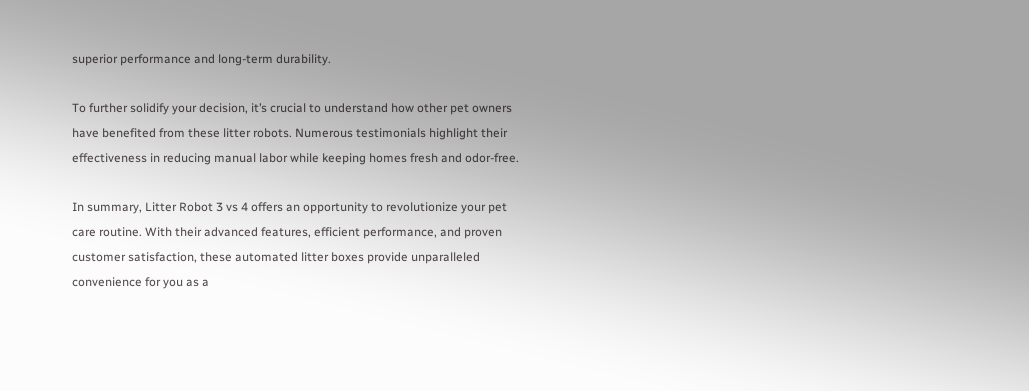superior performance and long-term durability.

To further solidify your decision, it’s crucial to understand how other pet owners have benefited from these litter robots. Numerous testimonials highlight their effectiveness in reducing manual labor while keeping homes fresh and odor-free.

In summary, Litter Robot 3 vs 4 offers an opportunity to revolutionize your pet care routine. With their advanced features, efficient performance, and proven customer satisfaction, these automated litter boxes provide unparalleled convenience for you as a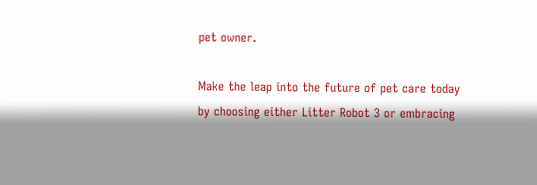pet owner.

Make the leap into the future of pet care today by choosing either Litter Robot 3 or embracing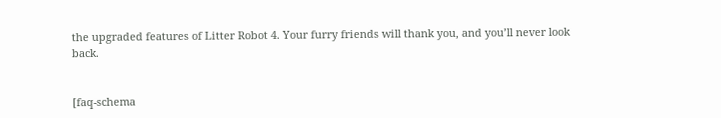the upgraded features of Litter Robot 4. Your furry friends will thank you, and you’ll never look back.


[faq-schema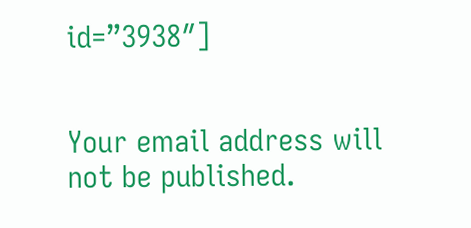id=”3938″]


Your email address will not be published.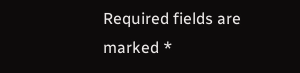Required fields are marked *